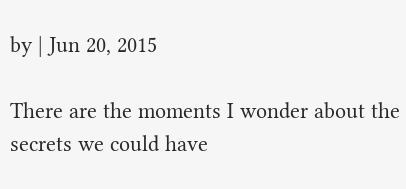by | Jun 20, 2015

There are the moments I wonder about the secrets we could have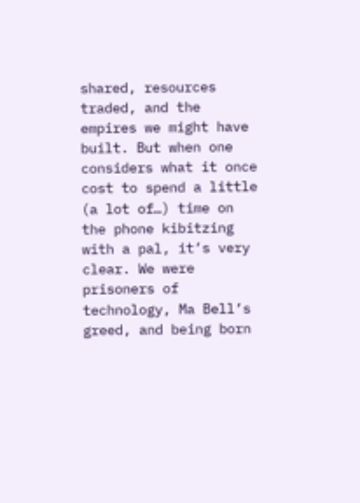shared, resources traded, and the empires we might have built. But when one considers what it once cost to spend a little (a lot of…) time on the phone kibitzing with a pal, it’s very clear. We were prisoners of technology, Ma Bell’s greed, and being born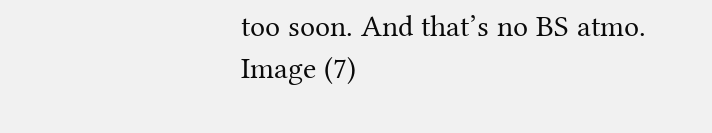too soon. And that’s no BS atmo.
Image (7)